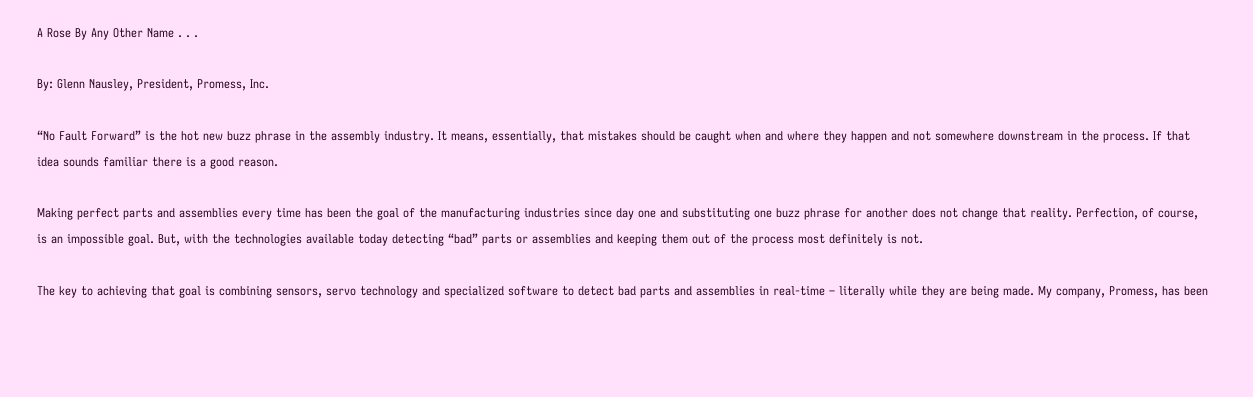A Rose By Any Other Name . . .

By: Glenn Nausley, President, Promess, Inc.

“No Fault Forward” is the hot new buzz phrase in the assembly industry. It means, essentially, that mistakes should be caught when and where they happen and not somewhere downstream in the process. If that idea sounds familiar there is a good reason.

Making perfect parts and assemblies every time has been the goal of the manufacturing industries since day one and substituting one buzz phrase for another does not change that reality. Perfection, of course, is an impossible goal. But, with the technologies available today detecting “bad” parts or assemblies and keeping them out of the process most definitely is not.

The key to achieving that goal is combining sensors, servo technology and specialized software to detect bad parts and assemblies in real-time – literally while they are being made. My company, Promess, has been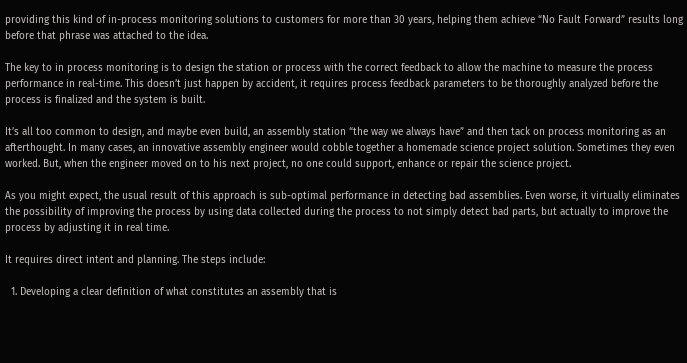providing this kind of in-process monitoring solutions to customers for more than 30 years, helping them achieve “No Fault Forward” results long before that phrase was attached to the idea.

The key to in process monitoring is to design the station or process with the correct feedback to allow the machine to measure the process performance in real-time. This doesn’t just happen by accident, it requires process feedback parameters to be thoroughly analyzed before the process is finalized and the system is built.

It’s all too common to design, and maybe even build, an assembly station “the way we always have” and then tack on process monitoring as an afterthought. In many cases, an innovative assembly engineer would cobble together a homemade science project solution. Sometimes they even worked. But, when the engineer moved on to his next project, no one could support, enhance or repair the science project.

As you might expect, the usual result of this approach is sub-optimal performance in detecting bad assemblies. Even worse, it virtually eliminates the possibility of improving the process by using data collected during the process to not simply detect bad parts, but actually to improve the process by adjusting it in real time.

It requires direct intent and planning. The steps include:

  1. Developing a clear definition of what constitutes an assembly that is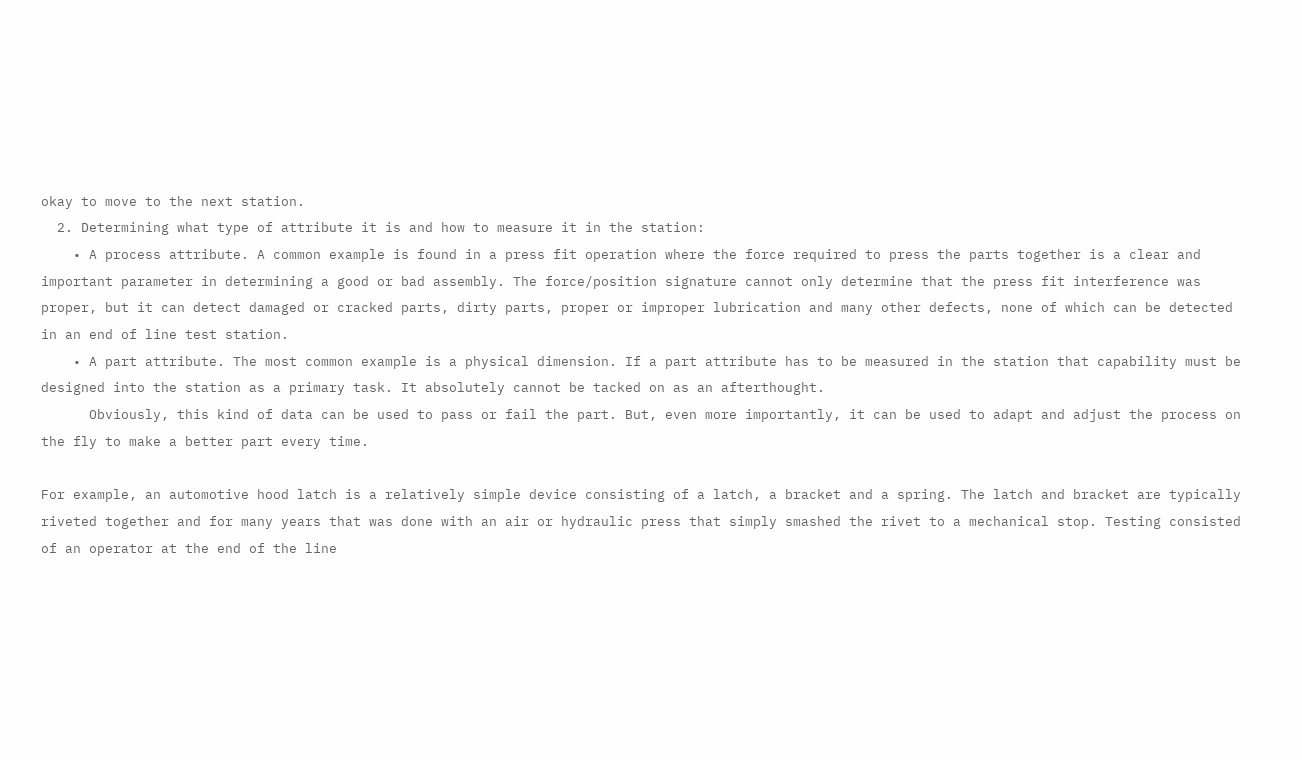okay to move to the next station.
  2. Determining what type of attribute it is and how to measure it in the station:
    • A process attribute. A common example is found in a press fit operation where the force required to press the parts together is a clear and important parameter in determining a good or bad assembly. The force/position signature cannot only determine that the press fit interference was proper, but it can detect damaged or cracked parts, dirty parts, proper or improper lubrication and many other defects, none of which can be detected in an end of line test station.
    • A part attribute. The most common example is a physical dimension. If a part attribute has to be measured in the station that capability must be designed into the station as a primary task. It absolutely cannot be tacked on as an afterthought.
      Obviously, this kind of data can be used to pass or fail the part. But, even more importantly, it can be used to adapt and adjust the process on the fly to make a better part every time.

For example, an automotive hood latch is a relatively simple device consisting of a latch, a bracket and a spring. The latch and bracket are typically riveted together and for many years that was done with an air or hydraulic press that simply smashed the rivet to a mechanical stop. Testing consisted of an operator at the end of the line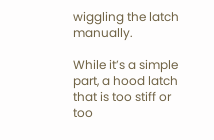wiggling the latch manually.

While it’s a simple part, a hood latch that is too stiff or too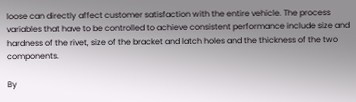loose can directly affect customer satisfaction with the entire vehicle. The process variables that have to be controlled to achieve consistent performance include size and hardness of the rivet, size of the bracket and latch holes and the thickness of the two components.

By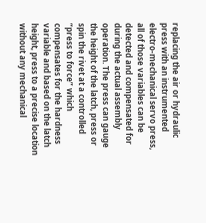replacing the air or hydraulic press with an instrumented electro-mechanical servo press, all of those variables can be detected and compensated for during the actual assembly operation. The press can gauge the height of the latch, press or spin the rivet at a controlled “press to force” which compensates for the hardness variable and based on the latch height, press to a precise location without any mechanical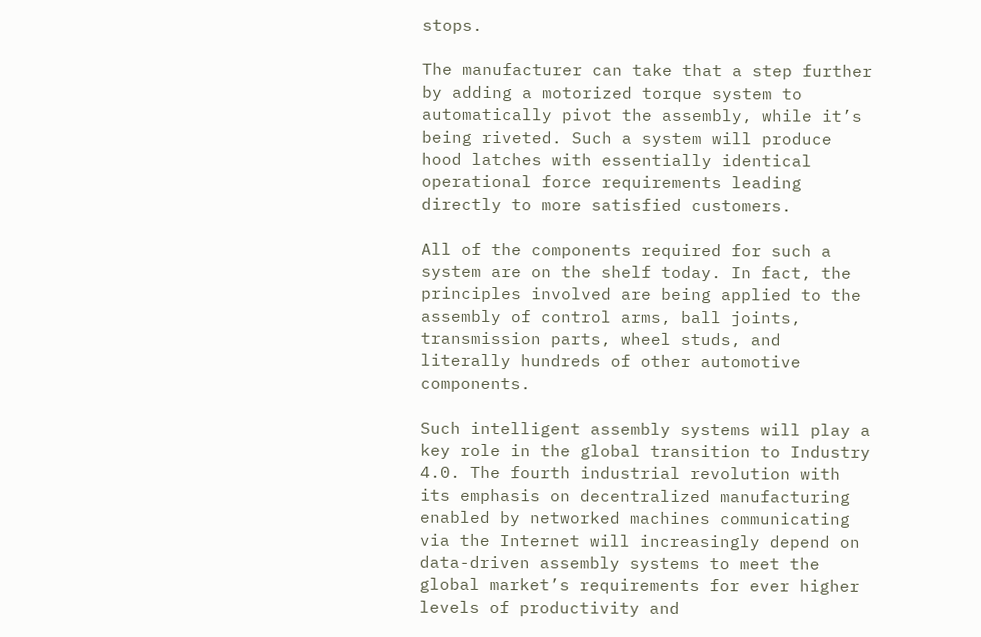stops.

The manufacturer can take that a step further by adding a motorized torque system to automatically pivot the assembly, while it’s being riveted. Such a system will produce hood latches with essentially identical operational force requirements leading directly to more satisfied customers.

All of the components required for such a system are on the shelf today. In fact, the principles involved are being applied to the assembly of control arms, ball joints, transmission parts, wheel studs, and literally hundreds of other automotive components.

Such intelligent assembly systems will play a key role in the global transition to Industry 4.0. The fourth industrial revolution with its emphasis on decentralized manufacturing enabled by networked machines communicating via the Internet will increasingly depend on data-driven assembly systems to meet the global market’s requirements for ever higher levels of productivity and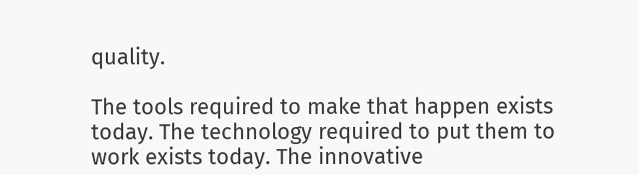quality.

The tools required to make that happen exists today. The technology required to put them to work exists today. The innovative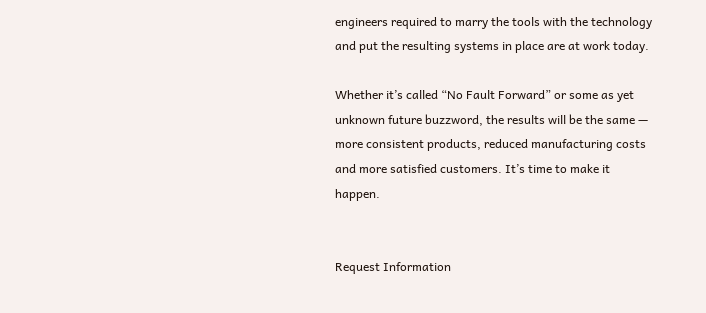engineers required to marry the tools with the technology and put the resulting systems in place are at work today.

Whether it’s called “No Fault Forward” or some as yet unknown future buzzword, the results will be the same — more consistent products, reduced manufacturing costs and more satisfied customers. It’s time to make it happen.


Request Information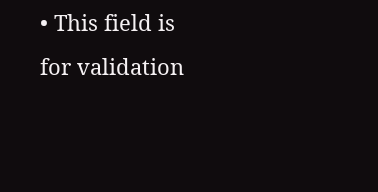• This field is for validation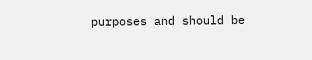purposes and should be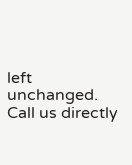left unchanged.
Call us directly